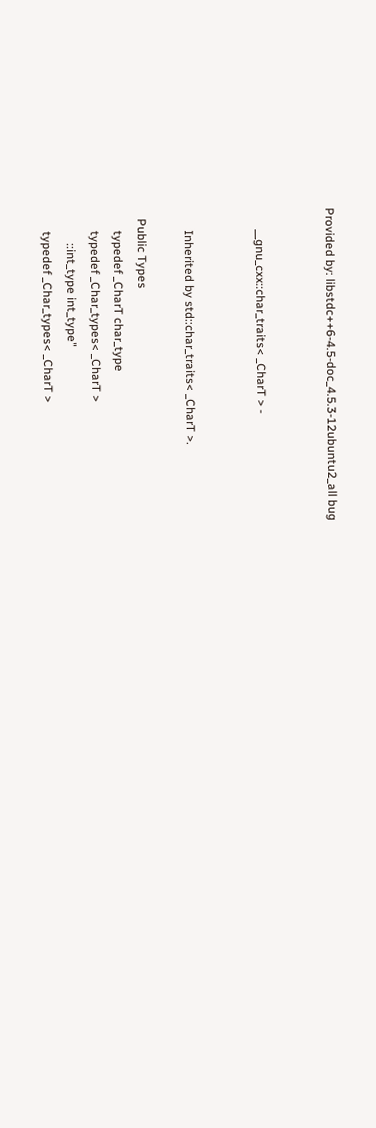Provided by: libstdc++6-4.5-doc_4.5.3-12ubuntu2_all bug


       __gnu_cxx::char_traits< _CharT > -


       Inherited by std::char_traits< _CharT >.

   Public Types
       typedef _CharT char_type
       typedef _Char_types< _CharT >
           ::int_type int_type"
       typedef _Char_types< _CharT >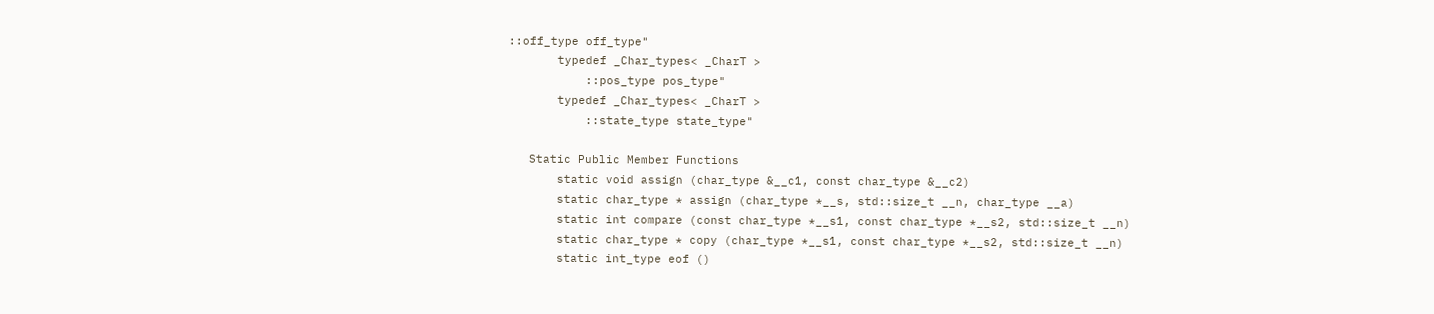::off_type off_type"
       typedef _Char_types< _CharT >
           ::pos_type pos_type"
       typedef _Char_types< _CharT >
           ::state_type state_type"

   Static Public Member Functions
       static void assign (char_type &__c1, const char_type &__c2)
       static char_type * assign (char_type *__s, std::size_t __n, char_type __a)
       static int compare (const char_type *__s1, const char_type *__s2, std::size_t __n)
       static char_type * copy (char_type *__s1, const char_type *__s2, std::size_t __n)
       static int_type eof ()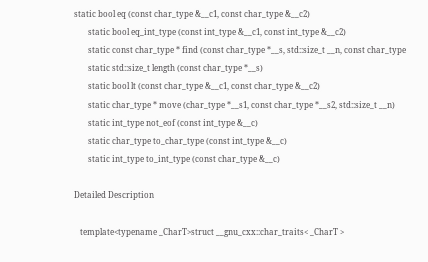static bool eq (const char_type &__c1, const char_type &__c2)
       static bool eq_int_type (const int_type &__c1, const int_type &__c2)
       static const char_type * find (const char_type *__s, std::size_t __n, const char_type
       static std::size_t length (const char_type *__s)
       static bool lt (const char_type &__c1, const char_type &__c2)
       static char_type * move (char_type *__s1, const char_type *__s2, std::size_t __n)
       static int_type not_eof (const int_type &__c)
       static char_type to_char_type (const int_type &__c)
       static int_type to_int_type (const char_type &__c)

Detailed Description

   template<typename _CharT>struct __gnu_cxx::char_traits< _CharT >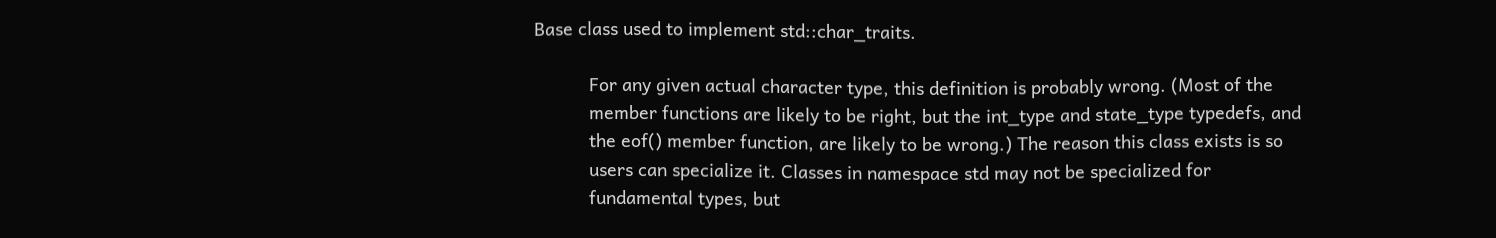Base class used to implement std::char_traits.

           For any given actual character type, this definition is probably wrong. (Most of the
           member functions are likely to be right, but the int_type and state_type typedefs, and
           the eof() member function, are likely to be wrong.) The reason this class exists is so
           users can specialize it. Classes in namespace std may not be specialized for
           fundamental types, but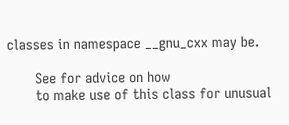classes in namespace __gnu_cxx may be.

       See for advice on how
       to make use of this class for unusual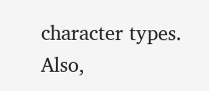character types. Also,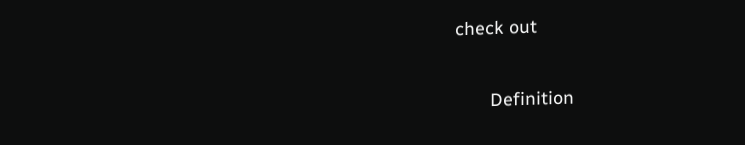check out

       Definition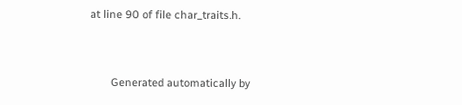at line 90 of file char_traits.h.


       Generated automatically by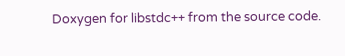Doxygen for libstdc++ from the source code.